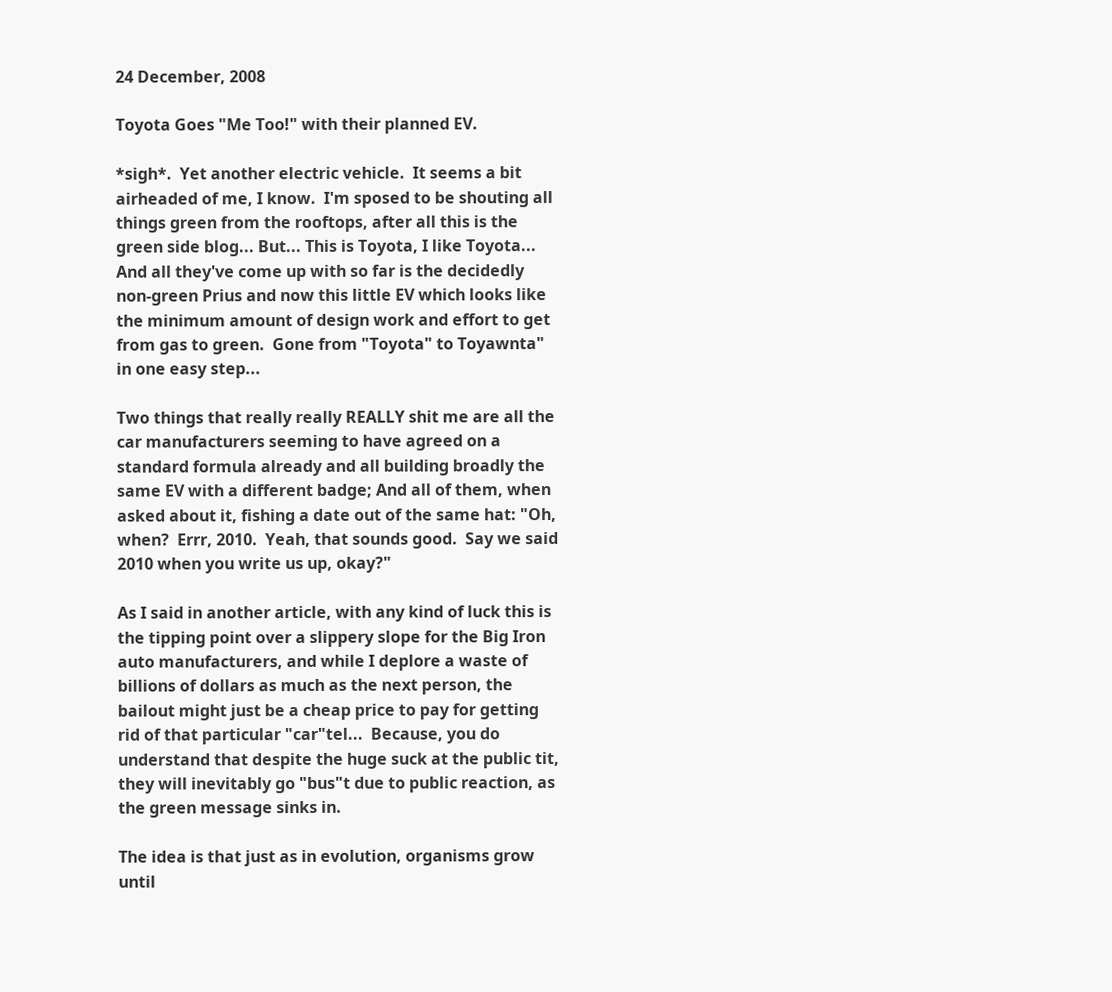24 December, 2008

Toyota Goes "Me Too!" with their planned EV.

*sigh*.  Yet another electric vehicle.  It seems a bit airheaded of me, I know.  I'm sposed to be shouting all things green from the rooftops, after all this is the green side blog... But... This is Toyota, I like Toyota...  And all they've come up with so far is the decidedly non-green Prius and now this little EV which looks like the minimum amount of design work and effort to get from gas to green.  Gone from "Toyota" to Toyawnta" in one easy step...

Two things that really really REALLY shit me are all the car manufacturers seeming to have agreed on a standard formula already and all building broadly the same EV with a different badge; And all of them, when asked about it, fishing a date out of the same hat: "Oh, when?  Errr, 2010.  Yeah, that sounds good.  Say we said 2010 when you write us up, okay?"

As I said in another article, with any kind of luck this is the tipping point over a slippery slope for the Big Iron auto manufacturers, and while I deplore a waste of billions of dollars as much as the next person, the bailout might just be a cheap price to pay for getting rid of that particular "car"tel...  Because, you do understand that despite the huge suck at the public tit, they will inevitably go "bus"t due to public reaction, as the green message sinks in.

The idea is that just as in evolution, organisms grow until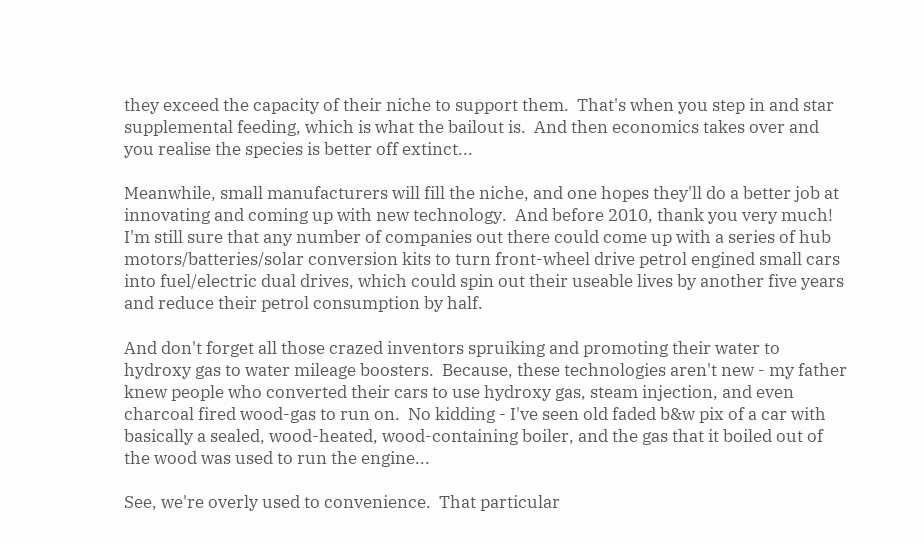they exceed the capacity of their niche to support them.  That's when you step in and star supplemental feeding, which is what the bailout is.  And then economics takes over and you realise the species is better off extinct...

Meanwhile, small manufacturers will fill the niche, and one hopes they'll do a better job at innovating and coming up with new technology.  And before 2010, thank you very much!  I'm still sure that any number of companies out there could come up with a series of hub motors/batteries/solar conversion kits to turn front-wheel drive petrol engined small cars into fuel/electric dual drives, which could spin out their useable lives by another five years and reduce their petrol consumption by half.

And don't forget all those crazed inventors spruiking and promoting their water to hydroxy gas to water mileage boosters.  Because, these technologies aren't new - my father knew people who converted their cars to use hydroxy gas, steam injection, and even charcoal fired wood-gas to run on.  No kidding - I've seen old faded b&w pix of a car with basically a sealed, wood-heated, wood-containing boiler, and the gas that it boiled out of the wood was used to run the engine...

See, we're overly used to convenience.  That particular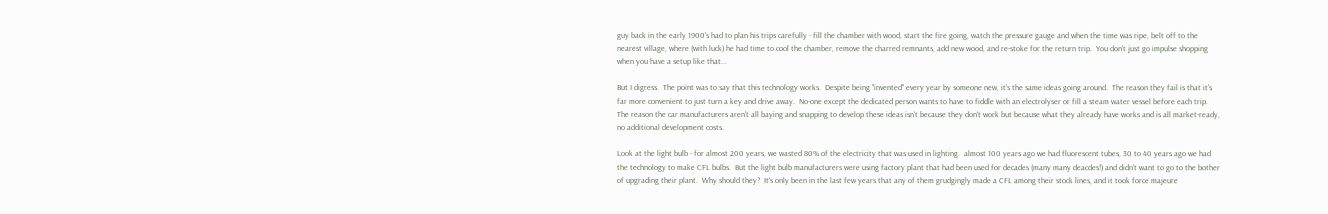guy back in the early 1900's had to plan his trips carefully - fill the chamber with wood, start the fire going, watch the pressure gauge and when the time was ripe, belt off to the nearest village, where (with luck) he had time to cool the chamber, remove the charred remnants, add new wood, and re-stoke for the return trip.  You don't just go impulse shopping when you have a setup like that...

But I digress.  The point was to say that this technology works.  Despite being "invented" every year by someone new, it's the same ideas going around.  The reason they fail is that it's far more convenient to just turn a key and drive away.  No-one except the dedicated person wants to have to fiddle with an electrolyser or fill a steam water vessel before each trip.  The reason the car manufacturers aren't all baying and snapping to develop these ideas isn't because they don't work but because what they already have works and is all market-ready, no additional development costs.

Look at the light bulb - for almost 200 years, we wasted 80% of the electricity that was used in lighting.  almost 100 years ago we had fluorescent tubes, 30 to 40 years ago we had the technology to make CFL bulbs.  But the light bulb manufacturers were using factory plant that had been used for decades (many many deacdes!) and didn't want to go to the bother of upgrading their plant.  Why should they?  It's only been in the last few years that any of them grudgingly made a CFL among their stock lines, and it took force majeure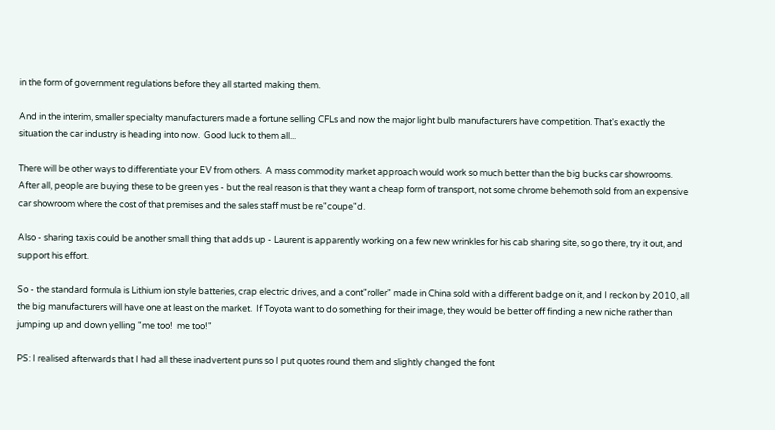in the form of government regulations before they all started making them.

And in the interim, smaller specialty manufacturers made a fortune selling CFLs and now the major light bulb manufacturers have competition. That's exactly the situation the car industry is heading into now.  Good luck to them all...

There will be other ways to differentiate your EV from others.  A mass commodity market approach would work so much better than the big bucks car showrooms.  After all, people are buying these to be green yes - but the real reason is that they want a cheap form of transport, not some chrome behemoth sold from an expensive car showroom where the cost of that premises and the sales staff must be re"coupe"d.

Also - sharing taxis could be another small thing that adds up - Laurent is apparently working on a few new wrinkles for his cab sharing site, so go there, try it out, and support his effort.

So - the standard formula is Lithium ion style batteries, crap electric drives, and a cont"roller" made in China sold with a different badge on it, and I reckon by 2010, all the big manufacturers will have one at least on the market.  If Toyota want to do something for their image, they would be better off finding a new niche rather than jumping up and down yelling "me too!  me too!"

PS: I realised afterwards that I had all these inadvertent puns so I put quotes round them and slightly changed the font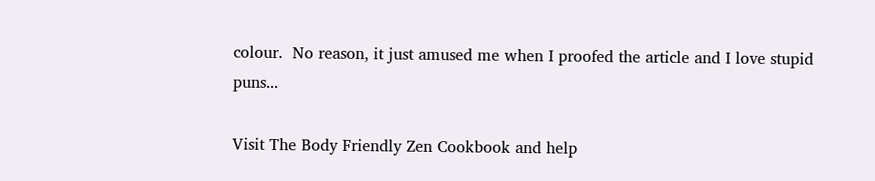colour.  No reason, it just amused me when I proofed the article and I love stupid puns...

Visit The Body Friendly Zen Cookbook and help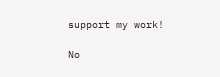support my work!

No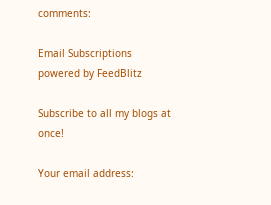comments:

Email Subscriptions powered by FeedBlitz

Subscribe to all my blogs at once!

Your email address: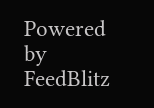Powered by FeedBlitz